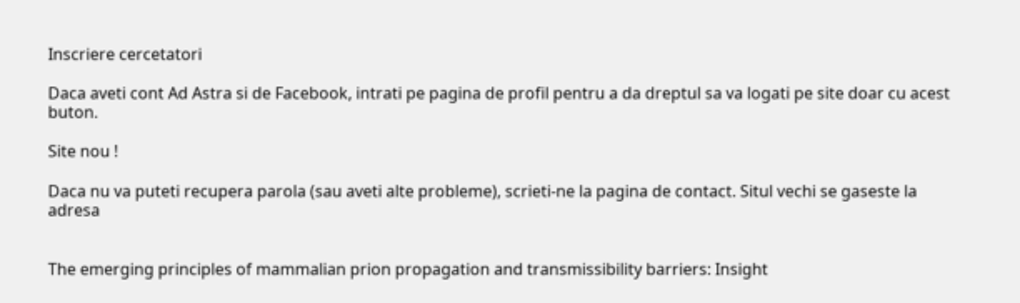Inscriere cercetatori

Daca aveti cont Ad Astra si de Facebook, intrati pe pagina de profil pentru a da dreptul sa va logati pe site doar cu acest buton.

Site nou !

Daca nu va puteti recupera parola (sau aveti alte probleme), scrieti-ne la pagina de contact. Situl vechi se gaseste la adresa


The emerging principles of mammalian prion propagation and transmissibility barriers: Insight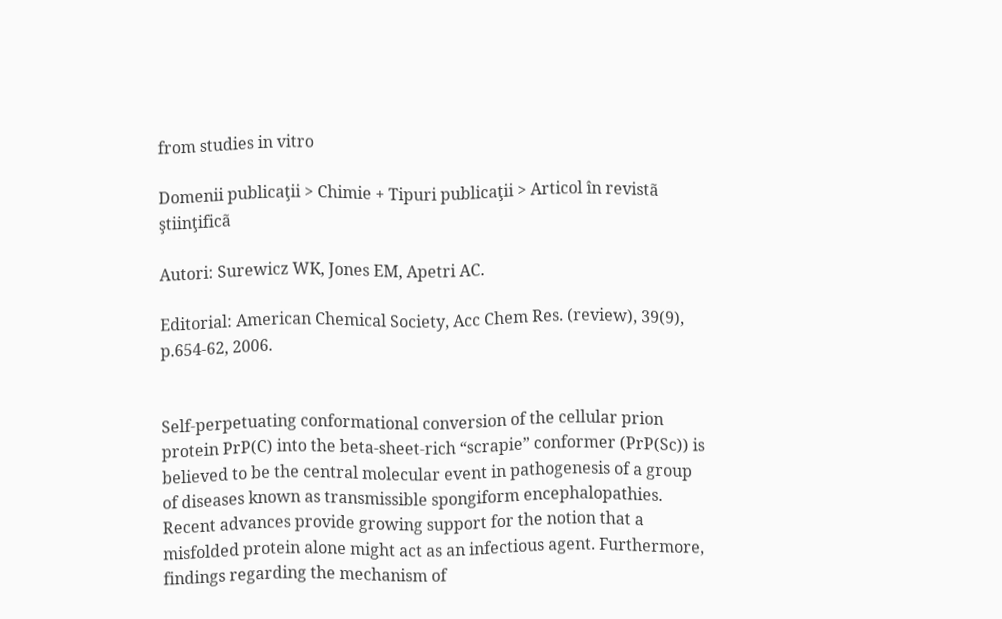from studies in vitro

Domenii publicaţii > Chimie + Tipuri publicaţii > Articol în revistã ştiinţificã

Autori: Surewicz WK, Jones EM, Apetri AC.

Editorial: American Chemical Society, Acc Chem Res. (review), 39(9), p.654-62, 2006.


Self-perpetuating conformational conversion of the cellular prion protein PrP(C) into the beta-sheet-rich “scrapie” conformer (PrP(Sc)) is believed to be the central molecular event in pathogenesis of a group of diseases known as transmissible spongiform encephalopathies. Recent advances provide growing support for the notion that a misfolded protein alone might act as an infectious agent. Furthermore, findings regarding the mechanism of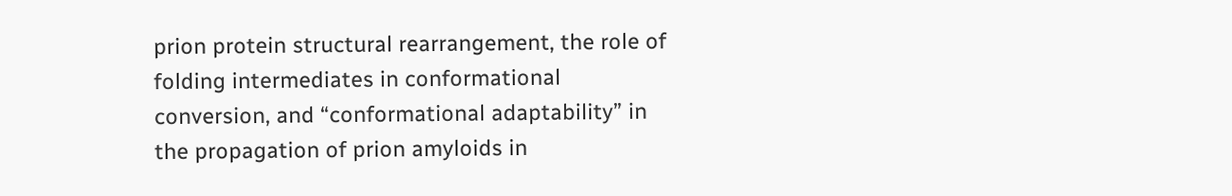prion protein structural rearrangement, the role of folding intermediates in conformational conversion, and “conformational adaptability” in the propagation of prion amyloids in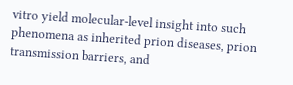vitro yield molecular-level insight into such phenomena as inherited prion diseases, prion transmission barriers, and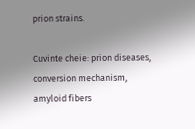prion strains.

Cuvinte cheie: prion diseases, conversion mechanism, amyloid fibers